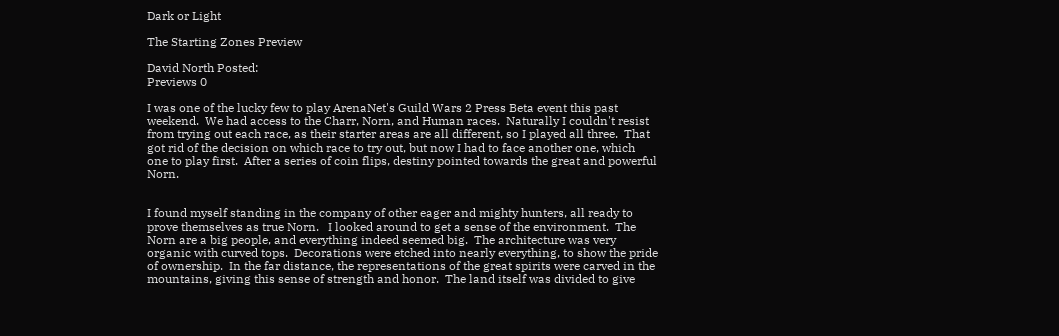Dark or Light

The Starting Zones Preview

David North Posted:
Previews 0

I was one of the lucky few to play ArenaNet's Guild Wars 2 Press Beta event this past weekend.  We had access to the Charr, Norn, and Human races.  Naturally I couldn't resist from trying out each race, as their starter areas are all different, so I played all three.  That got rid of the decision on which race to try out, but now I had to face another one, which one to play first.  After a series of coin flips, destiny pointed towards the great and powerful Norn.


I found myself standing in the company of other eager and mighty hunters, all ready to prove themselves as true Norn.   I looked around to get a sense of the environment.  The Norn are a big people, and everything indeed seemed big.  The architecture was very organic with curved tops.  Decorations were etched into nearly everything, to show the pride of ownership.  In the far distance, the representations of the great spirits were carved in the mountains, giving this sense of strength and honor.  The land itself was divided to give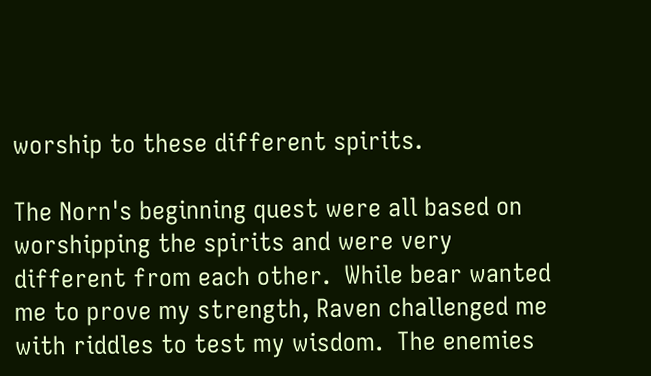worship to these different spirits.

The Norn's beginning quest were all based on worshipping the spirits and were very different from each other.  While bear wanted me to prove my strength, Raven challenged me with riddles to test my wisdom.  The enemies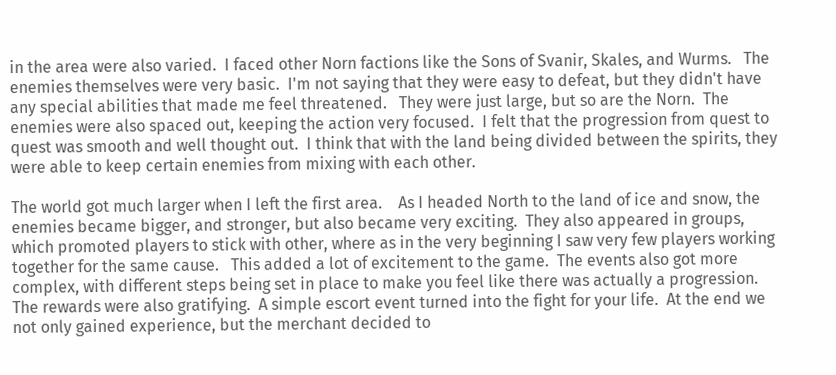in the area were also varied.  I faced other Norn factions like the Sons of Svanir, Skales, and Wurms.   The enemies themselves were very basic.  I'm not saying that they were easy to defeat, but they didn't have any special abilities that made me feel threatened.   They were just large, but so are the Norn.  The enemies were also spaced out, keeping the action very focused.  I felt that the progression from quest to quest was smooth and well thought out.  I think that with the land being divided between the spirits, they were able to keep certain enemies from mixing with each other.

The world got much larger when I left the first area.    As I headed North to the land of ice and snow, the enemies became bigger, and stronger, but also became very exciting.  They also appeared in groups, which promoted players to stick with other, where as in the very beginning I saw very few players working together for the same cause.   This added a lot of excitement to the game.  The events also got more complex, with different steps being set in place to make you feel like there was actually a progression.  The rewards were also gratifying.  A simple escort event turned into the fight for your life.  At the end we not only gained experience, but the merchant decided to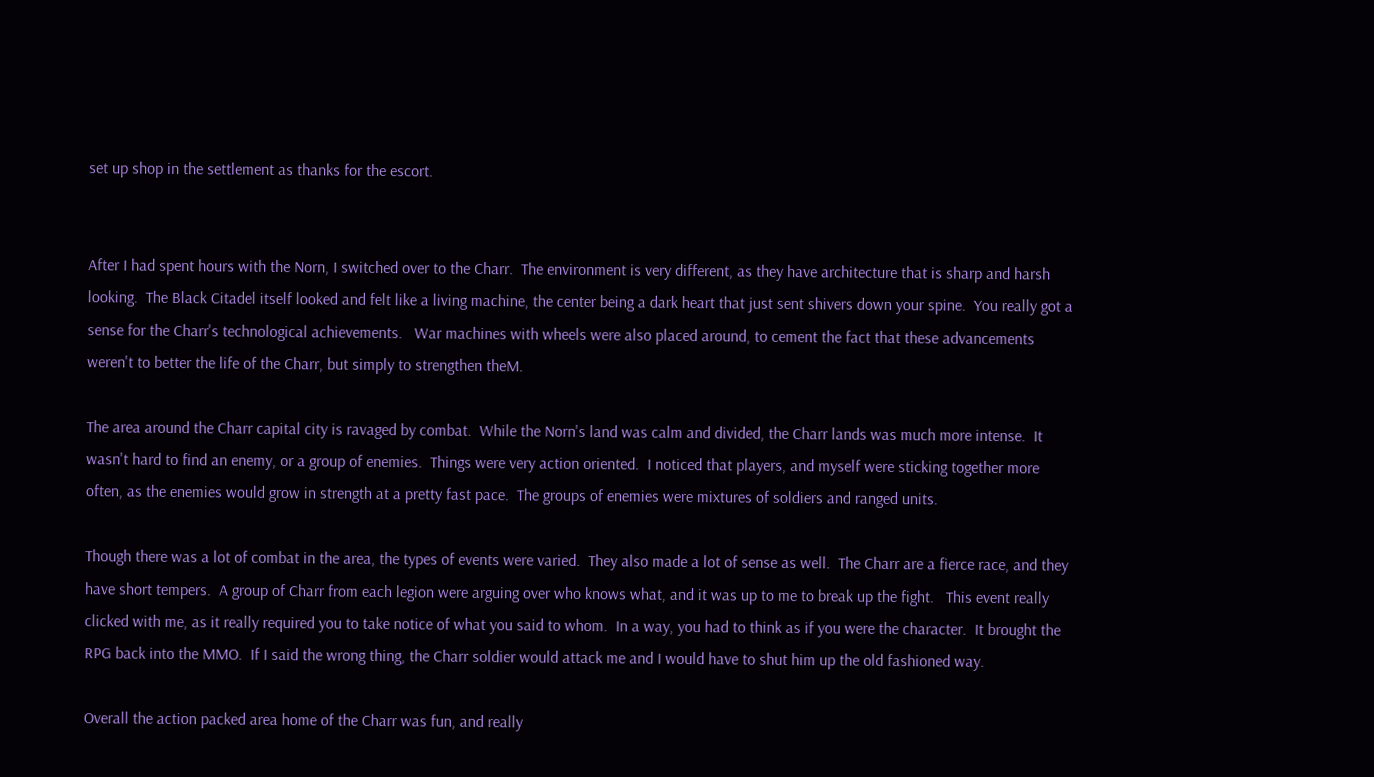set up shop in the settlement as thanks for the escort.


After I had spent hours with the Norn, I switched over to the Charr.  The environment is very different, as they have architecture that is sharp and harsh looking.  The Black Citadel itself looked and felt like a living machine, the center being a dark heart that just sent shivers down your spine.  You really got a sense for the Charr's technological achievements.   War machines with wheels were also placed around, to cement the fact that these advancements weren't to better the life of the Charr, but simply to strengthen theM.

The area around the Charr capital city is ravaged by combat.  While the Norn's land was calm and divided, the Charr lands was much more intense.  It wasn't hard to find an enemy, or a group of enemies.  Things were very action oriented.  I noticed that players, and myself were sticking together more often, as the enemies would grow in strength at a pretty fast pace.  The groups of enemies were mixtures of soldiers and ranged units.

Though there was a lot of combat in the area, the types of events were varied.  They also made a lot of sense as well.  The Charr are a fierce race, and they have short tempers.  A group of Charr from each legion were arguing over who knows what, and it was up to me to break up the fight.   This event really clicked with me, as it really required you to take notice of what you said to whom.  In a way, you had to think as if you were the character.  It brought the RPG back into the MMO.  If I said the wrong thing, the Charr soldier would attack me and I would have to shut him up the old fashioned way.

Overall the action packed area home of the Charr was fun, and really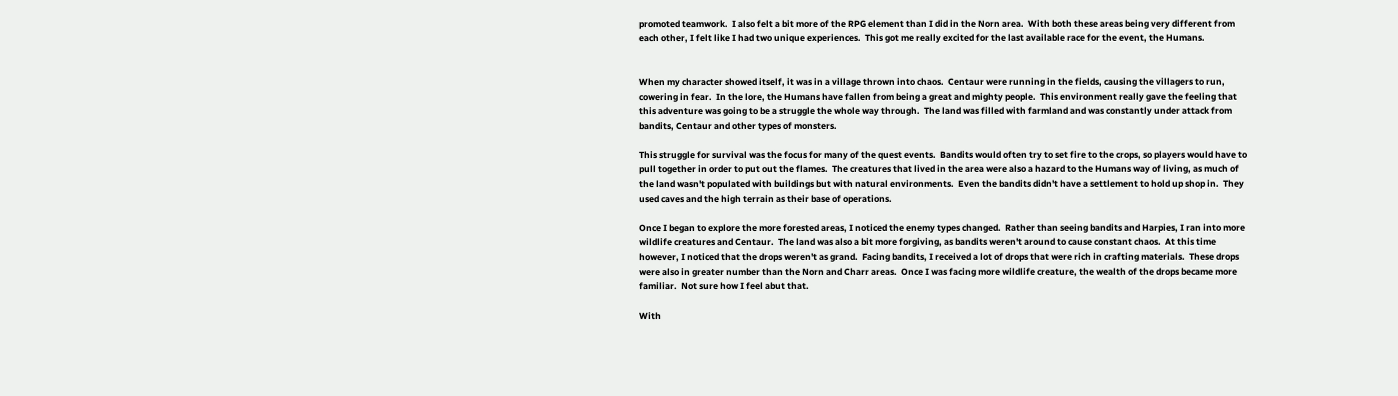promoted teamwork.  I also felt a bit more of the RPG element than I did in the Norn area.  With both these areas being very different from each other, I felt like I had two unique experiences.  This got me really excited for the last available race for the event, the Humans.


When my character showed itself, it was in a village thrown into chaos.  Centaur were running in the fields, causing the villagers to run, cowering in fear.  In the lore, the Humans have fallen from being a great and mighty people.  This environment really gave the feeling that this adventure was going to be a struggle the whole way through.  The land was filled with farmland and was constantly under attack from bandits, Centaur and other types of monsters.

This struggle for survival was the focus for many of the quest events.  Bandits would often try to set fire to the crops, so players would have to pull together in order to put out the flames.  The creatures that lived in the area were also a hazard to the Humans way of living, as much of the land wasn't populated with buildings but with natural environments.  Even the bandits didn't have a settlement to hold up shop in.  They used caves and the high terrain as their base of operations.

Once I began to explore the more forested areas, I noticed the enemy types changed.  Rather than seeing bandits and Harpies, I ran into more wildlife creatures and Centaur.  The land was also a bit more forgiving, as bandits weren't around to cause constant chaos.  At this time however, I noticed that the drops weren't as grand.  Facing bandits, I received a lot of drops that were rich in crafting materials.  These drops were also in greater number than the Norn and Charr areas.  Once I was facing more wildlife creature, the wealth of the drops became more familiar.  Not sure how I feel abut that.

With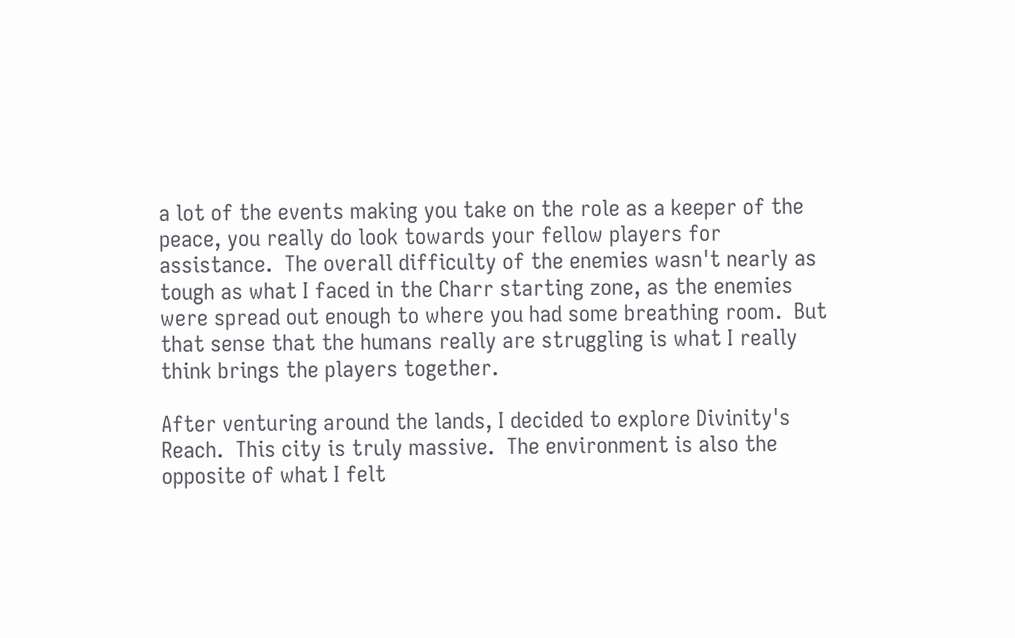a lot of the events making you take on the role as a keeper of the peace, you really do look towards your fellow players for assistance.  The overall difficulty of the enemies wasn't nearly as tough as what I faced in the Charr starting zone, as the enemies were spread out enough to where you had some breathing room.  But that sense that the humans really are struggling is what I really think brings the players together.

After venturing around the lands, I decided to explore Divinity's Reach.  This city is truly massive.  The environment is also the opposite of what I felt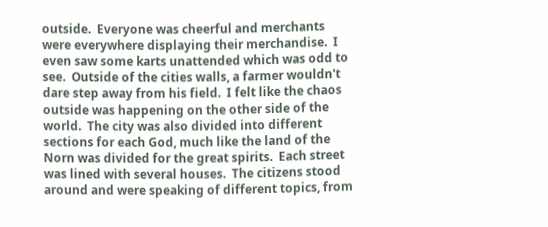outside.  Everyone was cheerful and merchants were everywhere displaying their merchandise.  I even saw some karts unattended which was odd to see.  Outside of the cities walls, a farmer wouldn't dare step away from his field.  I felt like the chaos outside was happening on the other side of the world.  The city was also divided into different sections for each God, much like the land of the Norn was divided for the great spirits.  Each street was lined with several houses.  The citizens stood around and were speaking of different topics, from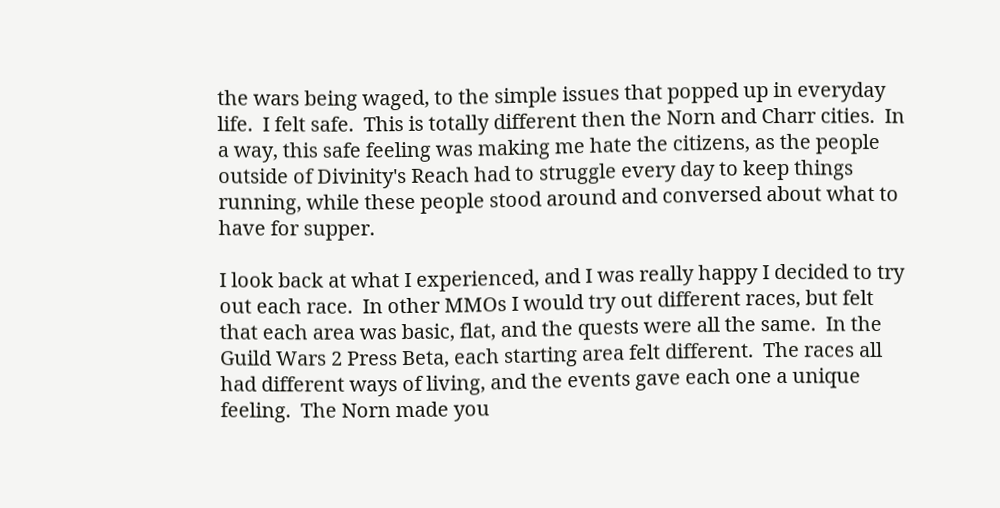the wars being waged, to the simple issues that popped up in everyday life.  I felt safe.  This is totally different then the Norn and Charr cities.  In a way, this safe feeling was making me hate the citizens, as the people outside of Divinity's Reach had to struggle every day to keep things running, while these people stood around and conversed about what to have for supper.

I look back at what I experienced, and I was really happy I decided to try out each race.  In other MMOs I would try out different races, but felt that each area was basic, flat, and the quests were all the same.  In the Guild Wars 2 Press Beta, each starting area felt different.  The races all had different ways of living, and the events gave each one a unique feeling.  The Norn made you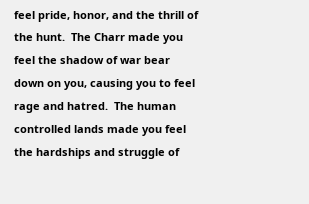feel pride, honor, and the thrill of the hunt.  The Charr made you feel the shadow of war bear down on you, causing you to feel rage and hatred.  The human controlled lands made you feel the hardships and struggle of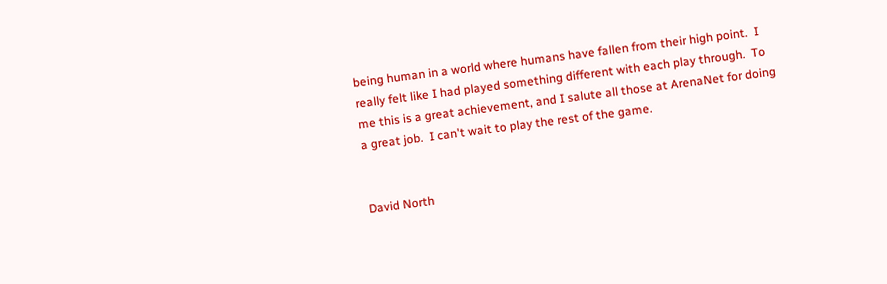being human in a world where humans have fallen from their high point.  I really felt like I had played something different with each play through.  To me this is a great achievement, and I salute all those at ArenaNet for doing a great job.  I can't wait to play the rest of the game.


David North